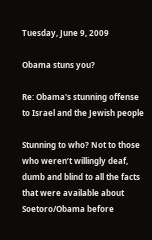Tuesday, June 9, 2009

Obama stuns you?

Re: Obama's stunning offense to Israel and the Jewish people

Stunning to who? Not to those who weren’t willingly deaf, dumb and blind to all the facts that were available about Soetoro/Obama before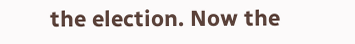the election. Now the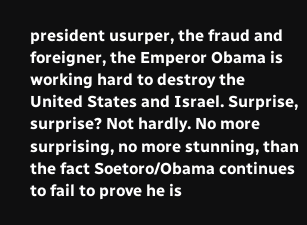president usurper, the fraud and foreigner, the Emperor Obama is working hard to destroy the United States and Israel. Surprise, surprise? Not hardly. No more surprising, no more stunning, than the fact Soetoro/Obama continues to fail to prove he is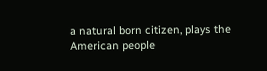a natural born citizen, plays the American people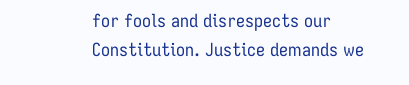for fools and disrespects our Constitution. Justice demands we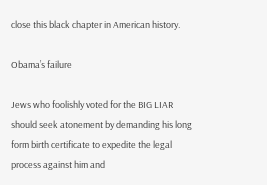close this black chapter in American history.

Obama’s failure

Jews who foolishly voted for the BIG LIAR should seek atonement by demanding his long form birth certificate to expedite the legal process against him and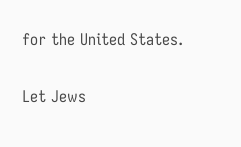for the United States.

Let Jews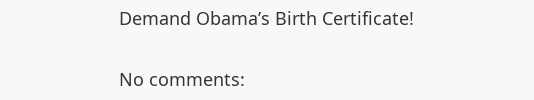Demand Obama’s Birth Certificate!

No comments: